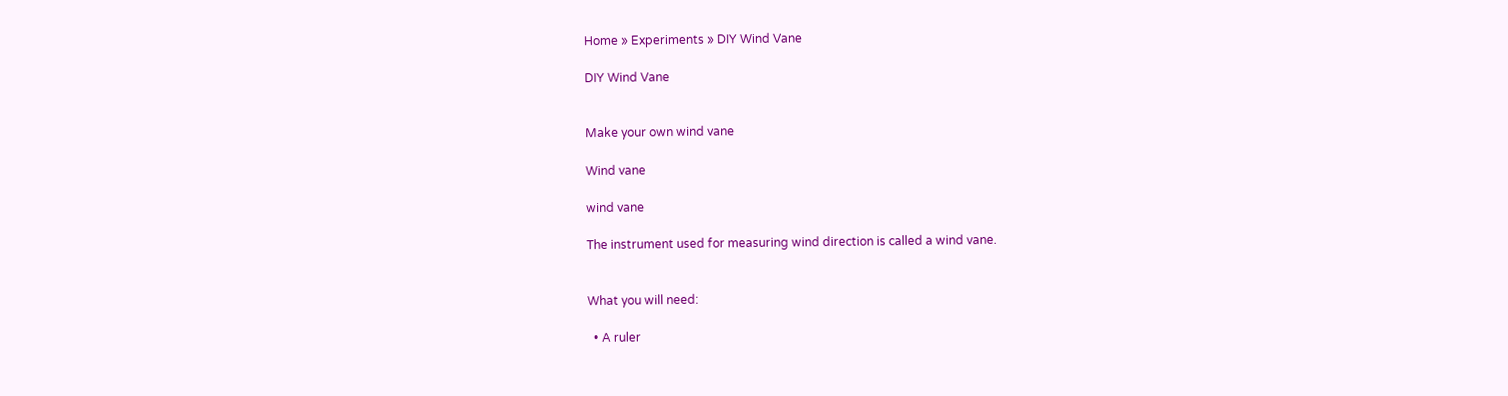Home » Experiments » DIY Wind Vane

DIY Wind Vane


Make your own wind vane

Wind vane

wind vane

The instrument used for measuring wind direction is called a wind vane.


What you will need:

  • A ruler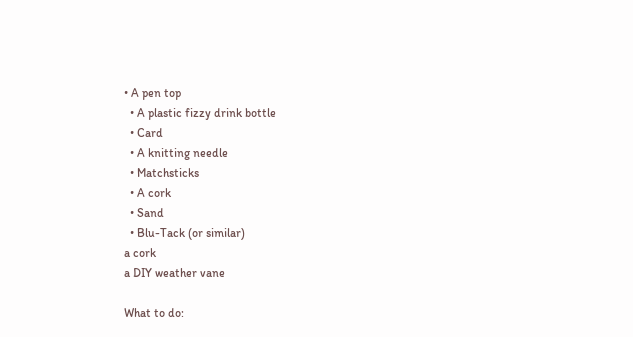• A pen top
  • A plastic fizzy drink bottle
  • Card
  • A knitting needle
  • Matchsticks
  • A cork
  • Sand
  • Blu-Tack (or similar)
a cork
a DIY weather vane

What to do: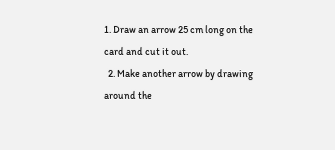1. Draw an arrow 25 cm long on the card and cut it out.
  2. Make another arrow by drawing around the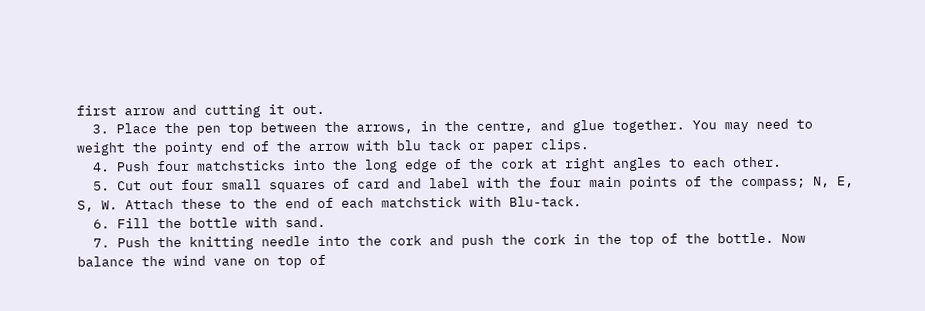first arrow and cutting it out.
  3. Place the pen top between the arrows, in the centre, and glue together. You may need to weight the pointy end of the arrow with blu tack or paper clips.
  4. Push four matchsticks into the long edge of the cork at right angles to each other.
  5. Cut out four small squares of card and label with the four main points of the compass; N, E, S, W. Attach these to the end of each matchstick with Blu-tack.
  6. Fill the bottle with sand.
  7. Push the knitting needle into the cork and push the cork in the top of the bottle. Now balance the wind vane on top of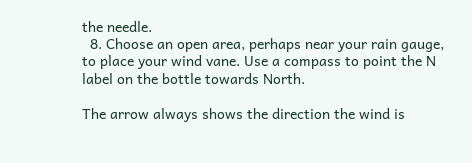the needle.
  8. Choose an open area, perhaps near your rain gauge, to place your wind vane. Use a compass to point the N label on the bottle towards North.

The arrow always shows the direction the wind is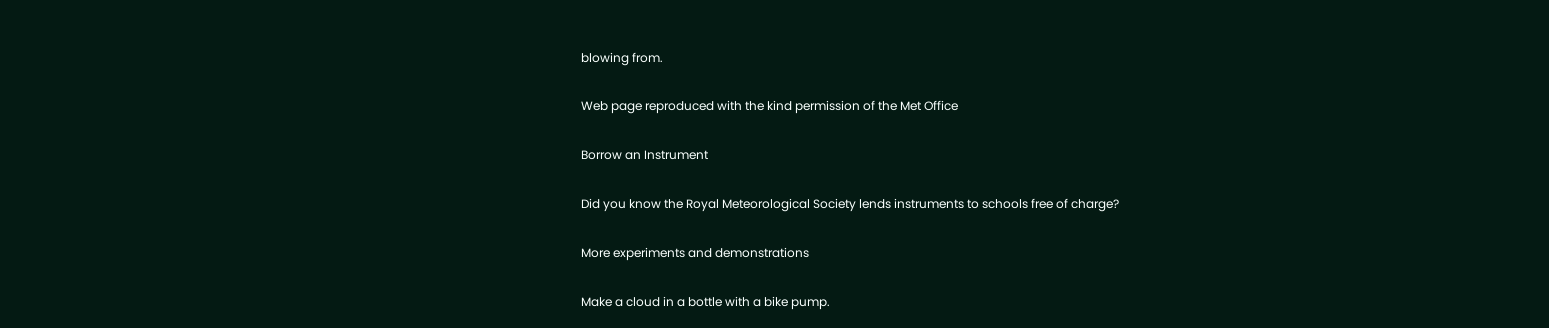blowing from.

Web page reproduced with the kind permission of the Met Office

Borrow an Instrument

Did you know the Royal Meteorological Society lends instruments to schools free of charge?

More experiments and demonstrations

Make a cloud in a bottle with a bike pump.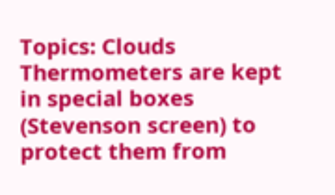Topics: Clouds
Thermometers are kept in special boxes (Stevenson screen) to protect them from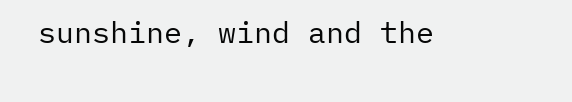sunshine, wind and the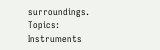surroundings.
Topics: Instruments